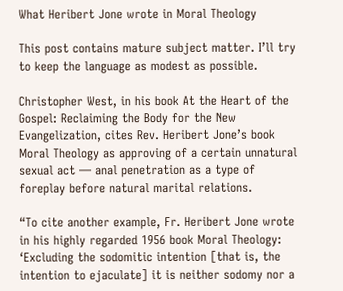What Heribert Jone wrote in Moral Theology

This post contains mature subject matter. I’ll try to keep the language as modest as possible.

Christopher West, in his book At the Heart of the Gospel: Reclaiming the Body for the New Evangelization, cites Rev. Heribert Jone’s book Moral Theology as approving of a certain unnatural sexual act — anal penetration as a type of foreplay before natural marital relations.

“To cite another example, Fr. Heribert Jone wrote in his highly regarded 1956 book Moral Theology: ‘Excluding the sodomitic intention [that is, the intention to ejaculate] it is neither sodomy nor a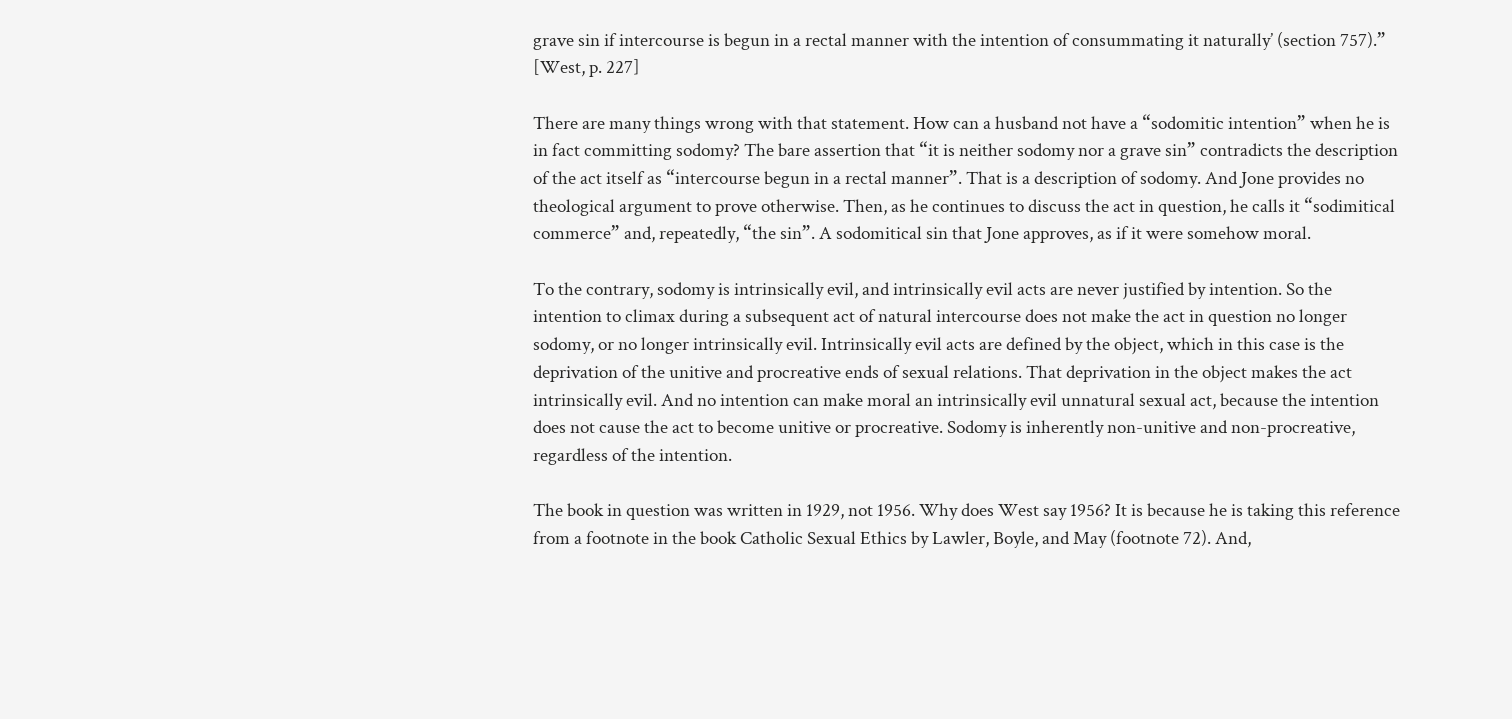grave sin if intercourse is begun in a rectal manner with the intention of consummating it naturally’ (section 757).” [West, p. 227]

There are many things wrong with that statement. How can a husband not have a “sodomitic intention” when he is in fact committing sodomy? The bare assertion that “it is neither sodomy nor a grave sin” contradicts the description of the act itself as “intercourse begun in a rectal manner”. That is a description of sodomy. And Jone provides no theological argument to prove otherwise. Then, as he continues to discuss the act in question, he calls it “sodimitical commerce” and, repeatedly, “the sin”. A sodomitical sin that Jone approves, as if it were somehow moral.

To the contrary, sodomy is intrinsically evil, and intrinsically evil acts are never justified by intention. So the intention to climax during a subsequent act of natural intercourse does not make the act in question no longer sodomy, or no longer intrinsically evil. Intrinsically evil acts are defined by the object, which in this case is the deprivation of the unitive and procreative ends of sexual relations. That deprivation in the object makes the act intrinsically evil. And no intention can make moral an intrinsically evil unnatural sexual act, because the intention does not cause the act to become unitive or procreative. Sodomy is inherently non-unitive and non-procreative, regardless of the intention.

The book in question was written in 1929, not 1956. Why does West say 1956? It is because he is taking this reference from a footnote in the book Catholic Sexual Ethics by Lawler, Boyle, and May (footnote 72). And,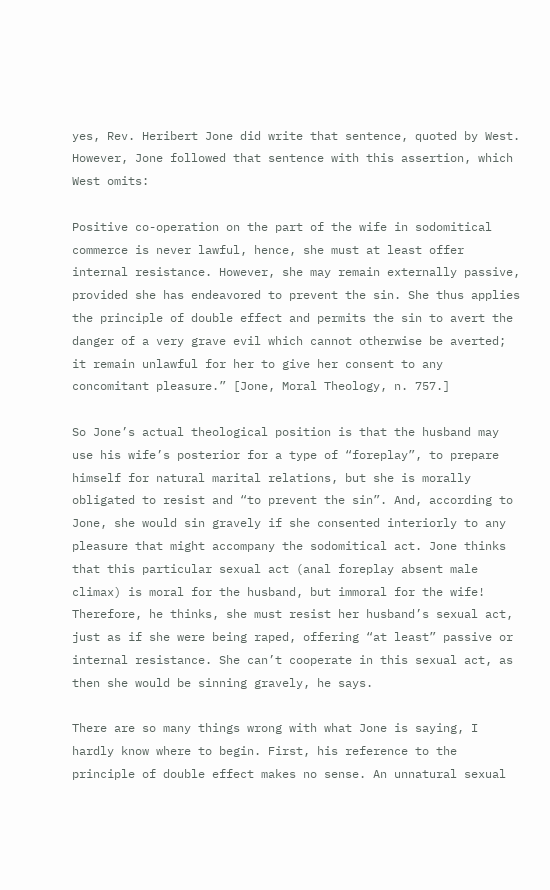yes, Rev. Heribert Jone did write that sentence, quoted by West. However, Jone followed that sentence with this assertion, which West omits:

Positive co-operation on the part of the wife in sodomitical commerce is never lawful, hence, she must at least offer internal resistance. However, she may remain externally passive, provided she has endeavored to prevent the sin. She thus applies the principle of double effect and permits the sin to avert the danger of a very grave evil which cannot otherwise be averted; it remain unlawful for her to give her consent to any concomitant pleasure.” [Jone, Moral Theology, n. 757.]

So Jone’s actual theological position is that the husband may use his wife’s posterior for a type of “foreplay”, to prepare himself for natural marital relations, but she is morally obligated to resist and “to prevent the sin”. And, according to Jone, she would sin gravely if she consented interiorly to any pleasure that might accompany the sodomitical act. Jone thinks that this particular sexual act (anal foreplay absent male climax) is moral for the husband, but immoral for the wife! Therefore, he thinks, she must resist her husband’s sexual act, just as if she were being raped, offering “at least” passive or internal resistance. She can’t cooperate in this sexual act, as then she would be sinning gravely, he says.

There are so many things wrong with what Jone is saying, I hardly know where to begin. First, his reference to the principle of double effect makes no sense. An unnatural sexual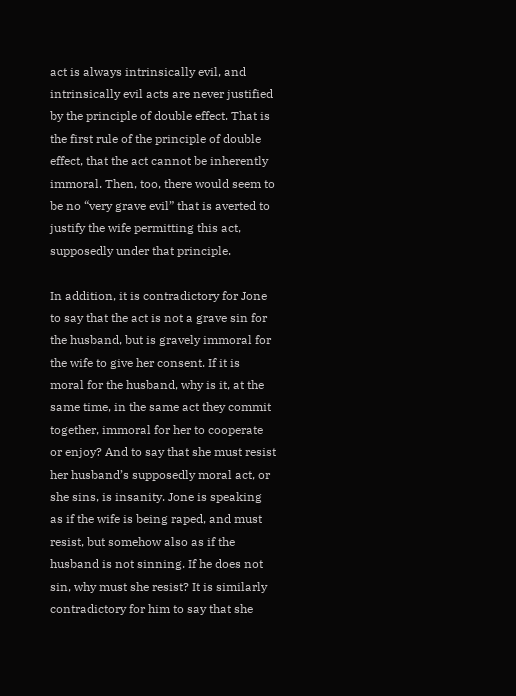act is always intrinsically evil, and intrinsically evil acts are never justified by the principle of double effect. That is the first rule of the principle of double effect, that the act cannot be inherently immoral. Then, too, there would seem to be no “very grave evil” that is averted to justify the wife permitting this act, supposedly under that principle.

In addition, it is contradictory for Jone to say that the act is not a grave sin for the husband, but is gravely immoral for the wife to give her consent. If it is moral for the husband, why is it, at the same time, in the same act they commit together, immoral for her to cooperate or enjoy? And to say that she must resist her husband’s supposedly moral act, or she sins, is insanity. Jone is speaking as if the wife is being raped, and must resist, but somehow also as if the husband is not sinning. If he does not sin, why must she resist? It is similarly contradictory for him to say that she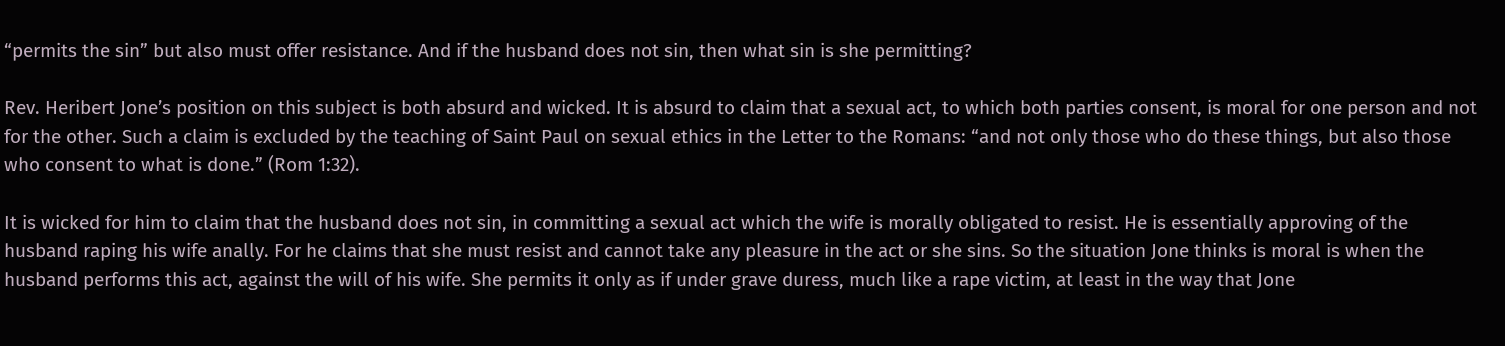“permits the sin” but also must offer resistance. And if the husband does not sin, then what sin is she permitting?

Rev. Heribert Jone’s position on this subject is both absurd and wicked. It is absurd to claim that a sexual act, to which both parties consent, is moral for one person and not for the other. Such a claim is excluded by the teaching of Saint Paul on sexual ethics in the Letter to the Romans: “and not only those who do these things, but also those who consent to what is done.” (Rom 1:32).

It is wicked for him to claim that the husband does not sin, in committing a sexual act which the wife is morally obligated to resist. He is essentially approving of the husband raping his wife anally. For he claims that she must resist and cannot take any pleasure in the act or she sins. So the situation Jone thinks is moral is when the husband performs this act, against the will of his wife. She permits it only as if under grave duress, much like a rape victim, at least in the way that Jone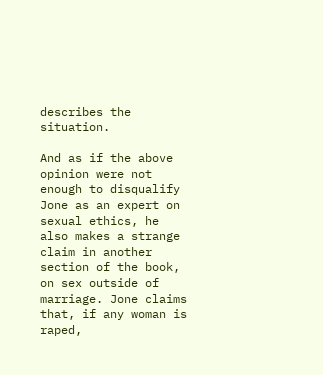describes the situation.

And as if the above opinion were not enough to disqualify Jone as an expert on sexual ethics, he also makes a strange claim in another section of the book, on sex outside of marriage. Jone claims that, if any woman is raped,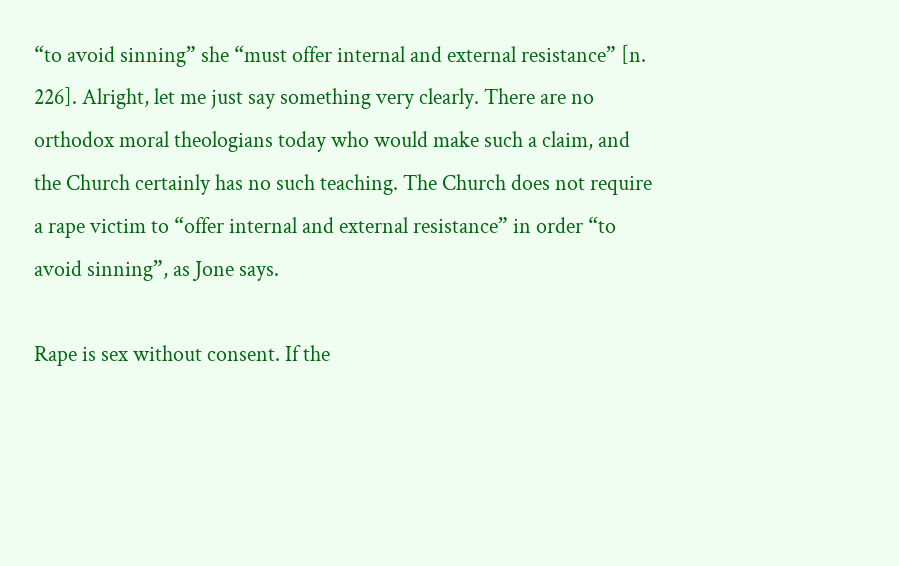“to avoid sinning” she “must offer internal and external resistance” [n. 226]. Alright, let me just say something very clearly. There are no orthodox moral theologians today who would make such a claim, and the Church certainly has no such teaching. The Church does not require a rape victim to “offer internal and external resistance” in order “to avoid sinning”, as Jone says.

Rape is sex without consent. If the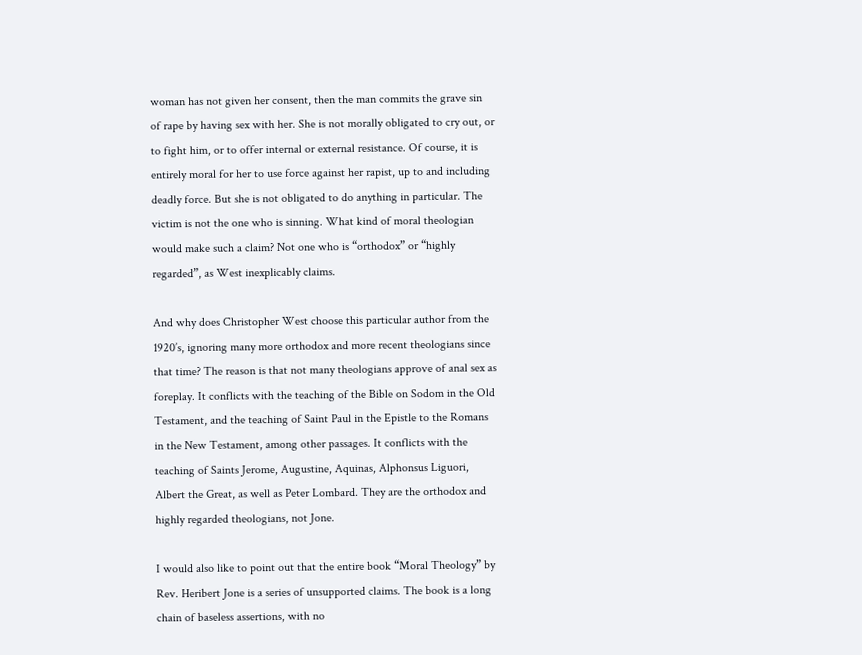woman has not given her consent, then the man commits the grave sin of rape by having sex with her. She is not morally obligated to cry out, or to fight him, or to offer internal or external resistance. Of course, it is entirely moral for her to use force against her rapist, up to and including deadly force. But she is not obligated to do anything in particular. The victim is not the one who is sinning. What kind of moral theologian would make such a claim? Not one who is “orthodox” or “highly regarded”, as West inexplicably claims.

And why does Christopher West choose this particular author from the 1920’s, ignoring many more orthodox and more recent theologians since that time? The reason is that not many theologians approve of anal sex as foreplay. It conflicts with the teaching of the Bible on Sodom in the Old Testament, and the teaching of Saint Paul in the Epistle to the Romans in the New Testament, among other passages. It conflicts with the teaching of Saints Jerome, Augustine, Aquinas, Alphonsus Liguori, Albert the Great, as well as Peter Lombard. They are the orthodox and highly regarded theologians, not Jone.

I would also like to point out that the entire book “Moral Theology” by Rev. Heribert Jone is a series of unsupported claims. The book is a long chain of baseless assertions, with no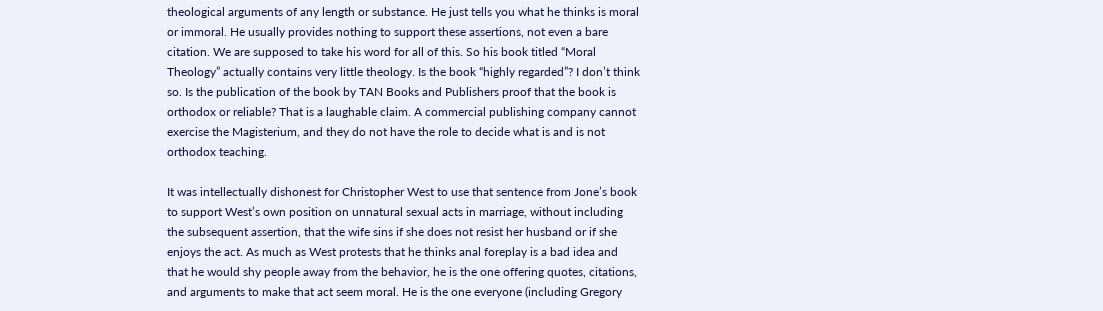theological arguments of any length or substance. He just tells you what he thinks is moral or immoral. He usually provides nothing to support these assertions, not even a bare citation. We are supposed to take his word for all of this. So his book titled “Moral Theology” actually contains very little theology. Is the book “highly regarded”? I don’t think so. Is the publication of the book by TAN Books and Publishers proof that the book is orthodox or reliable? That is a laughable claim. A commercial publishing company cannot exercise the Magisterium, and they do not have the role to decide what is and is not orthodox teaching.

It was intellectually dishonest for Christopher West to use that sentence from Jone’s book to support West’s own position on unnatural sexual acts in marriage, without including the subsequent assertion, that the wife sins if she does not resist her husband or if she enjoys the act. As much as West protests that he thinks anal foreplay is a bad idea and that he would shy people away from the behavior, he is the one offering quotes, citations, and arguments to make that act seem moral. He is the one everyone (including Gregory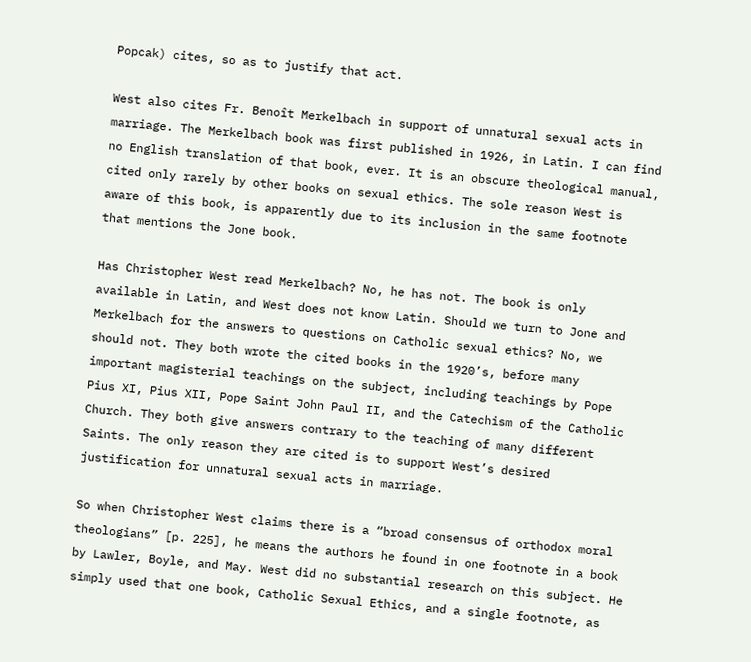Popcak) cites, so as to justify that act.

West also cites Fr. Benoît Merkelbach in support of unnatural sexual acts in marriage. The Merkelbach book was first published in 1926, in Latin. I can find no English translation of that book, ever. It is an obscure theological manual, cited only rarely by other books on sexual ethics. The sole reason West is aware of this book, is apparently due to its inclusion in the same footnote that mentions the Jone book.

Has Christopher West read Merkelbach? No, he has not. The book is only available in Latin, and West does not know Latin. Should we turn to Jone and Merkelbach for the answers to questions on Catholic sexual ethics? No, we should not. They both wrote the cited books in the 1920’s, before many important magisterial teachings on the subject, including teachings by Pope Pius XI, Pius XII, Pope Saint John Paul II, and the Catechism of the Catholic Church. They both give answers contrary to the teaching of many different Saints. The only reason they are cited is to support West’s desired justification for unnatural sexual acts in marriage.

So when Christopher West claims there is a “broad consensus of orthodox moral theologians” [p. 225], he means the authors he found in one footnote in a book by Lawler, Boyle, and May. West did no substantial research on this subject. He simply used that one book, Catholic Sexual Ethics, and a single footnote, as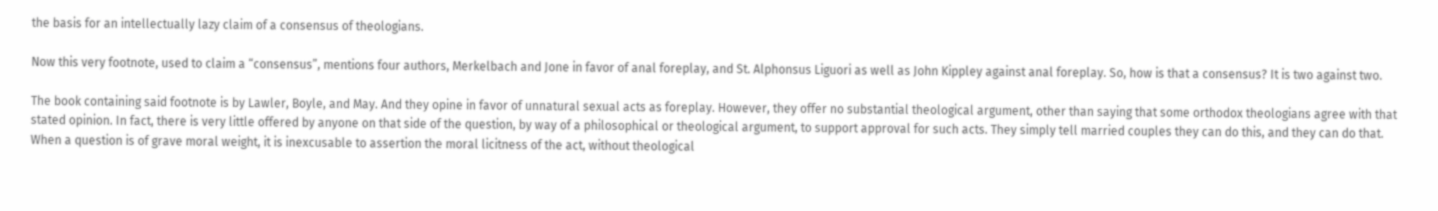the basis for an intellectually lazy claim of a consensus of theologians.

Now this very footnote, used to claim a “consensus”, mentions four authors, Merkelbach and Jone in favor of anal foreplay, and St. Alphonsus Liguori as well as John Kippley against anal foreplay. So, how is that a consensus? It is two against two.

The book containing said footnote is by Lawler, Boyle, and May. And they opine in favor of unnatural sexual acts as foreplay. However, they offer no substantial theological argument, other than saying that some orthodox theologians agree with that stated opinion. In fact, there is very little offered by anyone on that side of the question, by way of a philosophical or theological argument, to support approval for such acts. They simply tell married couples they can do this, and they can do that. When a question is of grave moral weight, it is inexcusable to assertion the moral licitness of the act, without theological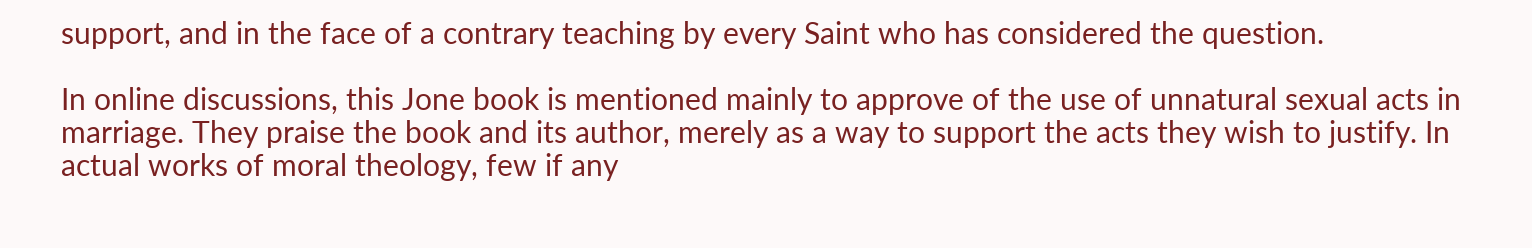support, and in the face of a contrary teaching by every Saint who has considered the question.

In online discussions, this Jone book is mentioned mainly to approve of the use of unnatural sexual acts in marriage. They praise the book and its author, merely as a way to support the acts they wish to justify. In actual works of moral theology, few if any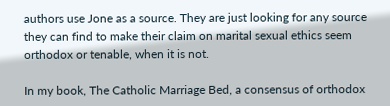authors use Jone as a source. They are just looking for any source they can find to make their claim on marital sexual ethics seem orthodox or tenable, when it is not.

In my book, The Catholic Marriage Bed, a consensus of orthodox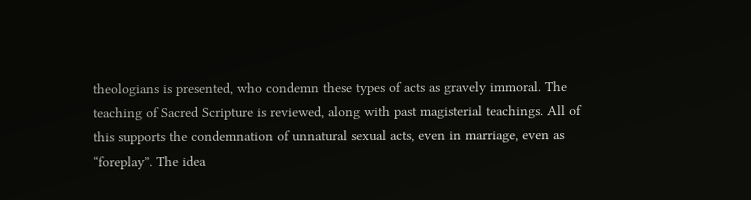theologians is presented, who condemn these types of acts as gravely immoral. The teaching of Sacred Scripture is reviewed, along with past magisterial teachings. All of this supports the condemnation of unnatural sexual acts, even in marriage, even as “foreplay”. The idea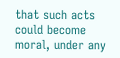that such acts could become moral, under any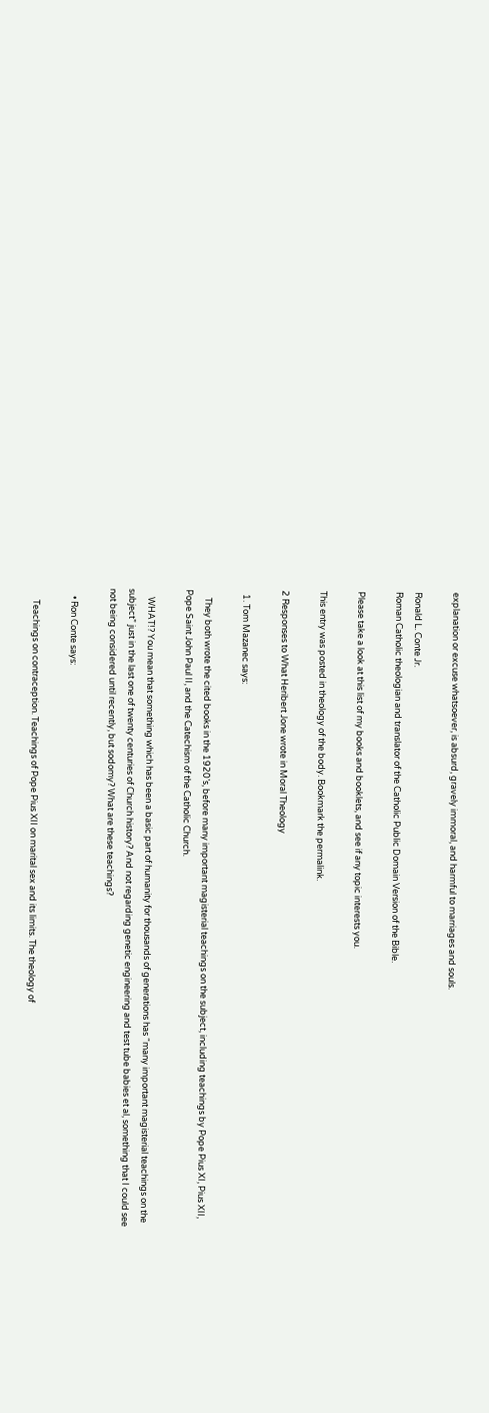explanation or excuse whatsoever, is absurd, gravely immoral, and harmful to marriages and souls.

Ronald L. Conte Jr.
Roman Catholic theologian and translator of the Catholic Public Domain Version of the Bible.

Please take a look at this list of my books and booklets, and see if any topic interests you.

This entry was posted in theology of the body. Bookmark the permalink.

2 Responses to What Heribert Jone wrote in Moral Theology

  1. Tom Mazanec says:

    They both wrote the cited books in the 1920’s, before many important magisterial teachings on the subject, including teachings by Pope Pius XI, Pius XII, Pope Saint John Paul II, and the Catechism of the Catholic Church.

    WHAT!? You mean that something which has been a basic part of humanity for thousands of generations has “many important magisterial teachings on the subject” just in the last one of twenty centuries of Church history? And not regarding genetic engineering and test tube babies et al, something that I could see not being considered until recently, but sodomy? What are these teachings?

    • Ron Conte says:

      Teachings on contraception. Teachings of Pope Pius XII on marital sex and its limits. The theology of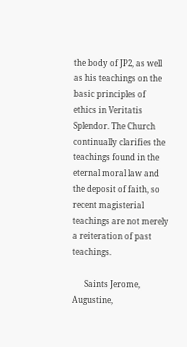the body of JP2, as well as his teachings on the basic principles of ethics in Veritatis Splendor. The Church continually clarifies the teachings found in the eternal moral law and the deposit of faith, so recent magisterial teachings are not merely a reiteration of past teachings.

      Saints Jerome, Augustine,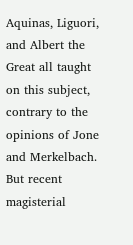Aquinas, Liguori, and Albert the Great all taught on this subject, contrary to the opinions of Jone and Merkelbach. But recent magisterial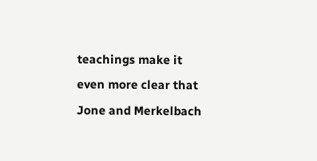teachings make it even more clear that Jone and Merkelbach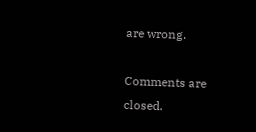are wrong.

Comments are closed.